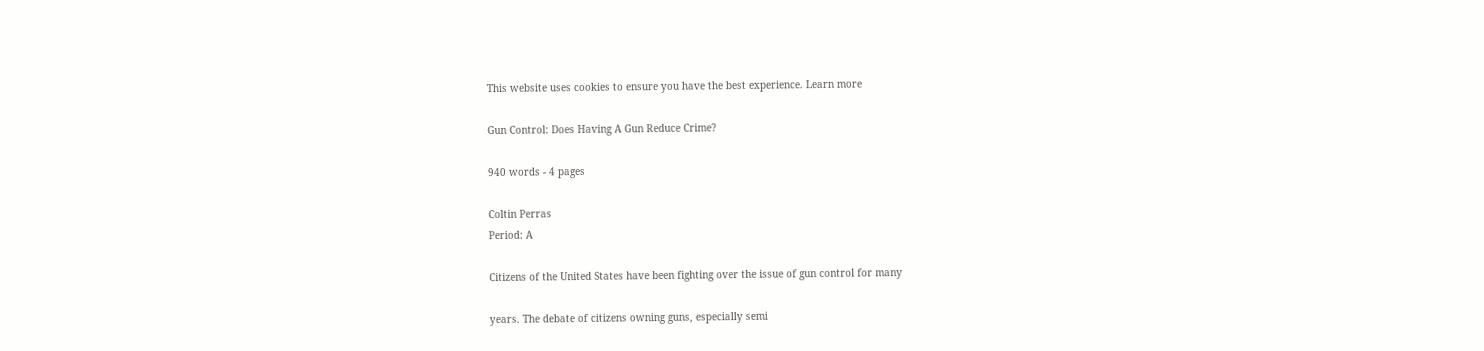This website uses cookies to ensure you have the best experience. Learn more

Gun Control: Does Having A Gun Reduce Crime?

940 words - 4 pages

Coltin Perras
Period: A

Citizens of the United States have been fighting over the issue of gun control for many

years. The debate of citizens owning guns, especially semi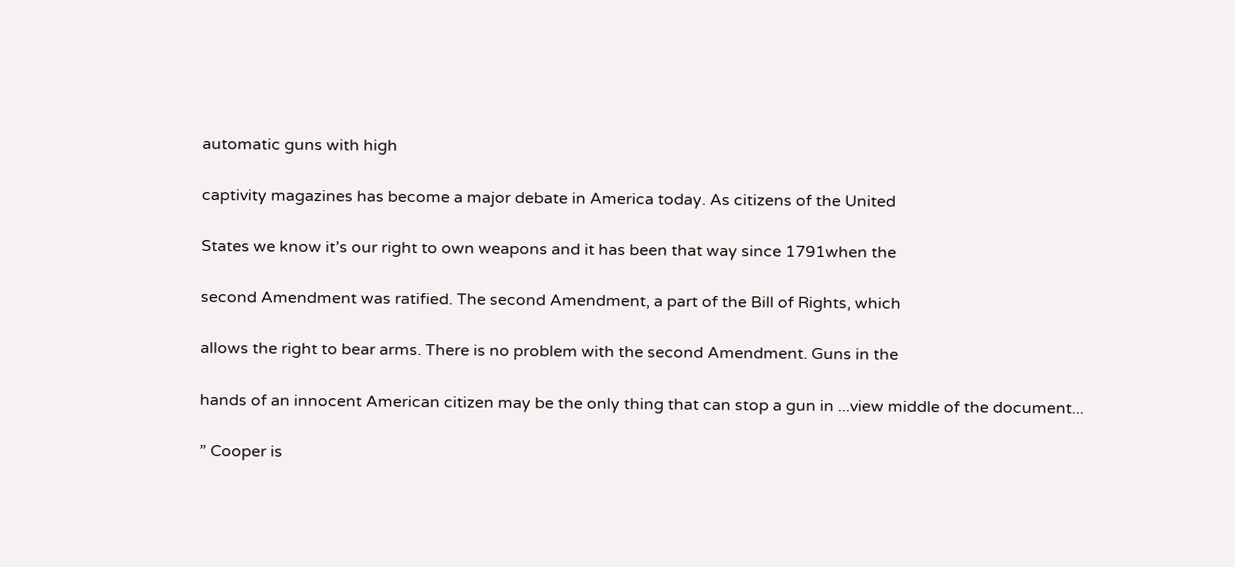automatic guns with high

captivity magazines has become a major debate in America today. As citizens of the United

States we know it’s our right to own weapons and it has been that way since 1791when the

second Amendment was ratified. The second Amendment, a part of the Bill of Rights, which

allows the right to bear arms. There is no problem with the second Amendment. Guns in the

hands of an innocent American citizen may be the only thing that can stop a gun in ...view middle of the document...

” Cooper is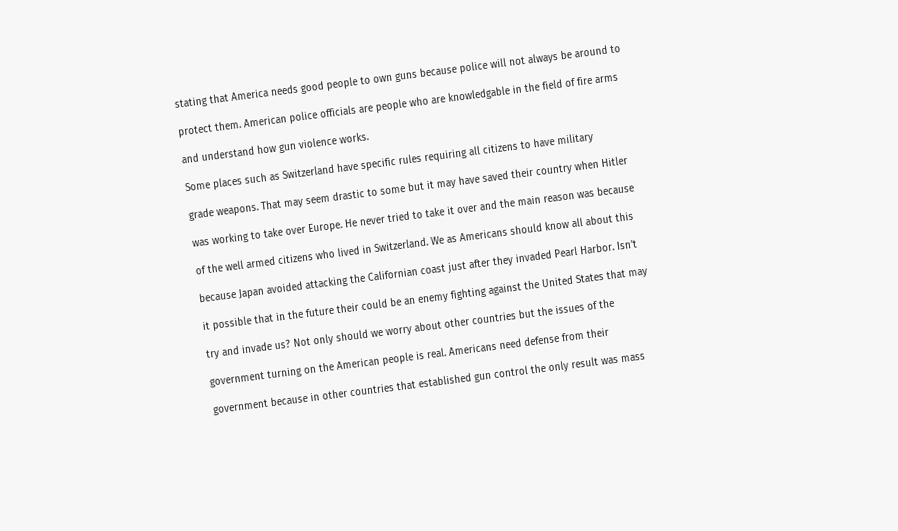stating that America needs good people to own guns because police will not always be around to

protect them. American police officials are people who are knowledgable in the field of fire arms

and understand how gun violence works.

Some places such as Switzerland have specific rules requiring all citizens to have military

grade weapons. That may seem drastic to some but it may have saved their country when Hitler

was working to take over Europe. He never tried to take it over and the main reason was because

of the well armed citizens who lived in Switzerland. We as Americans should know all about this

because Japan avoided attacking the Californian coast just after they invaded Pearl Harbor. Isn’t

it possible that in the future their could be an enemy fighting against the United States that may

try and invade us? Not only should we worry about other countries but the issues of the

government turning on the American people is real. Americans need defense from their

government because in other countries that established gun control the only result was mass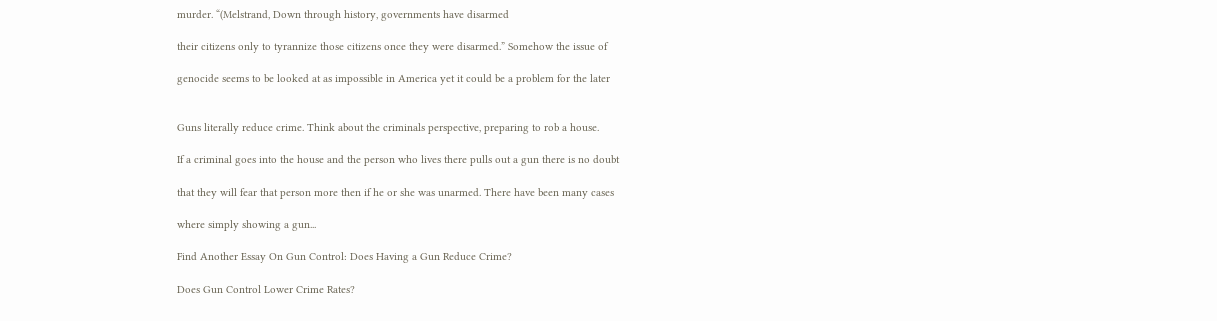murder. “(Melstrand, Down through history, governments have disarmed

their citizens only to tyrannize those citizens once they were disarmed.” Somehow the issue of

genocide seems to be looked at as impossible in America yet it could be a problem for the later


Guns literally reduce crime. Think about the criminals perspective, preparing to rob a house.

If a criminal goes into the house and the person who lives there pulls out a gun there is no doubt

that they will fear that person more then if he or she was unarmed. There have been many cases

where simply showing a gun...

Find Another Essay On Gun Control: Does Having a Gun Reduce Crime?

Does Gun Control Lower Crime Rates?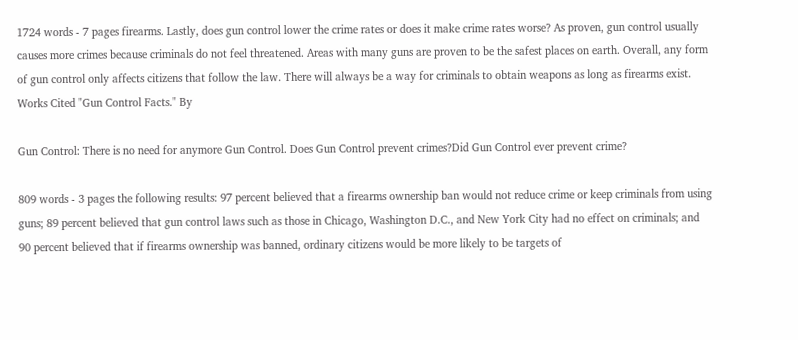1724 words - 7 pages firearms. Lastly, does gun control lower the crime rates or does it make crime rates worse? As proven, gun control usually causes more crimes because criminals do not feel threatened. Areas with many guns are proven to be the safest places on earth. Overall, any form of gun control only affects citizens that follow the law. There will always be a way for criminals to obtain weapons as long as firearms exist. Works Cited "Gun Control Facts." By

Gun Control: There is no need for anymore Gun Control. Does Gun Control prevent crimes?Did Gun Control ever prevent crime?

809 words - 3 pages the following results: 97 percent believed that a firearms ownership ban would not reduce crime or keep criminals from using guns; 89 percent believed that gun control laws such as those in Chicago, Washington D.C., and New York City had no effect on criminals; and 90 percent believed that if firearms ownership was banned, ordinary citizens would be more likely to be targets of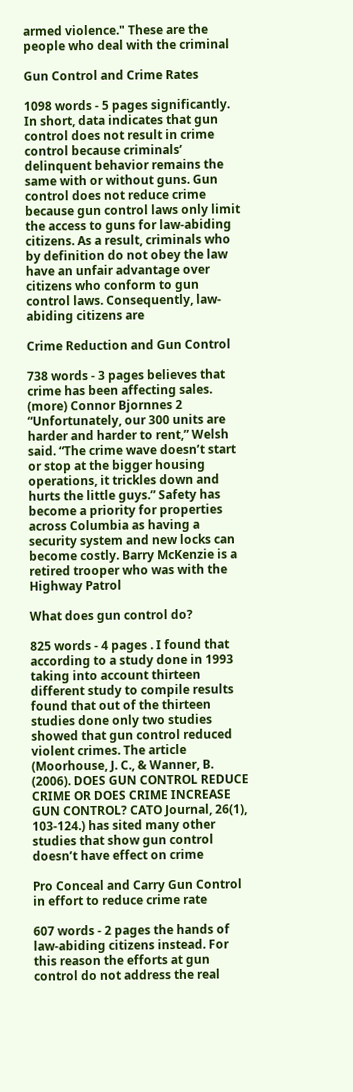armed violence." These are the people who deal with the criminal

Gun Control and Crime Rates

1098 words - 5 pages significantly. In short, data indicates that gun control does not result in crime control because criminals’ delinquent behavior remains the same with or without guns. Gun control does not reduce crime because gun control laws only limit the access to guns for law-abiding citizens. As a result, criminals who by definition do not obey the law have an unfair advantage over citizens who conform to gun control laws. Consequently, law-abiding citizens are

Crime Reduction and Gun Control

738 words - 3 pages believes that crime has been affecting sales. (more) Connor Bjornnes 2 “Unfortunately, our 300 units are harder and harder to rent,” Welsh said. “The crime wave doesn’t start or stop at the bigger housing operations, it trickles down and hurts the little guys.” Safety has become a priority for properties across Columbia as having a security system and new locks can become costly. Barry McKenzie is a retired trooper who was with the Highway Patrol

What does gun control do?

825 words - 4 pages . I found that according to a study done in 1993 taking into account thirteen different study to compile results found that out of the thirteen studies done only two studies showed that gun control reduced violent crimes. The article (Moorhouse, J. C., & Wanner, B. (2006). DOES GUN CONTROL REDUCE CRIME OR DOES CRIME INCREASE GUN CONTROL? CATO Journal, 26(1), 103-124.) has sited many other studies that show gun control doesn’t have effect on crime

Pro Conceal and Carry Gun Control in effort to reduce crime rate

607 words - 2 pages the hands of law-abiding citizens instead. For this reason the efforts at gun control do not address the real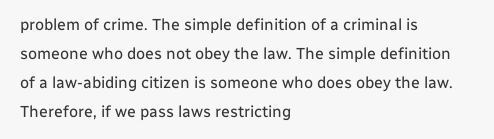problem of crime. The simple definition of a criminal is someone who does not obey the law. The simple definition of a law-abiding citizen is someone who does obey the law. Therefore, if we pass laws restricting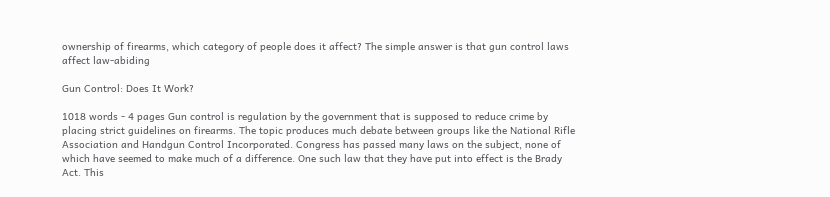ownership of firearms, which category of people does it affect? The simple answer is that gun control laws affect law-abiding

Gun Control: Does It Work?

1018 words - 4 pages Gun control is regulation by the government that is supposed to reduce crime by placing strict guidelines on firearms. The topic produces much debate between groups like the National Rifle Association and Handgun Control Incorporated. Congress has passed many laws on the subject, none of which have seemed to make much of a difference. One such law that they have put into effect is the Brady Act. This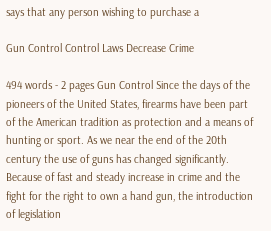says that any person wishing to purchase a

Gun Control Control Laws Decrease Crime

494 words - 2 pages Gun Control Since the days of the pioneers of the United States, firearms have been part of the American tradition as protection and a means of hunting or sport. As we near the end of the 20th century the use of guns has changed significantly. Because of fast and steady increase in crime and the fight for the right to own a hand gun, the introduction of legislation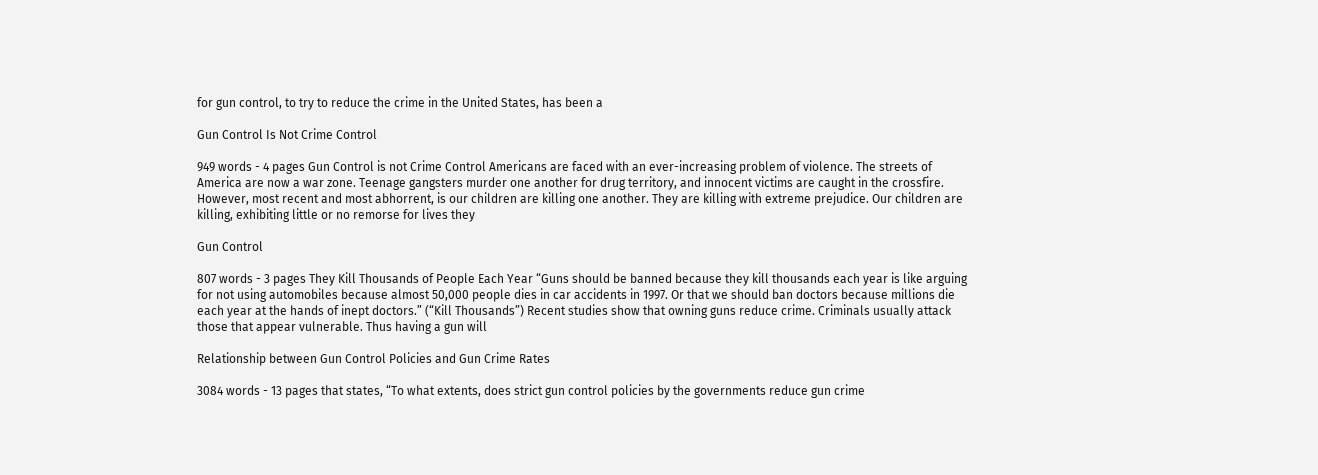for gun control, to try to reduce the crime in the United States, has been a

Gun Control Is Not Crime Control

949 words - 4 pages Gun Control is not Crime Control Americans are faced with an ever-increasing problem of violence. The streets of America are now a war zone. Teenage gangsters murder one another for drug territory, and innocent victims are caught in the crossfire. However, most recent and most abhorrent, is our children are killing one another. They are killing with extreme prejudice. Our children are killing, exhibiting little or no remorse for lives they

Gun Control

807 words - 3 pages They Kill Thousands of People Each Year “Guns should be banned because they kill thousands each year is like arguing for not using automobiles because almost 50,000 people dies in car accidents in 1997. Or that we should ban doctors because millions die each year at the hands of inept doctors.” (“Kill Thousands”) Recent studies show that owning guns reduce crime. Criminals usually attack those that appear vulnerable. Thus having a gun will

Relationship between Gun Control Policies and Gun Crime Rates

3084 words - 13 pages that states, “To what extents, does strict gun control policies by the governments reduce gun crime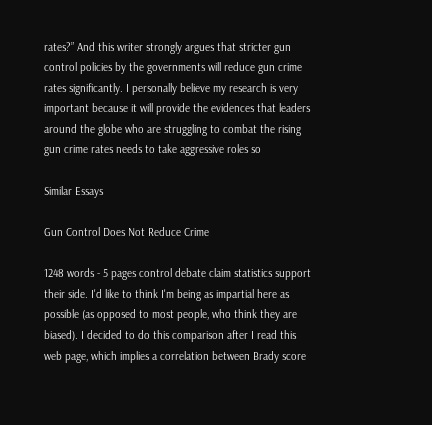rates?” And this writer strongly argues that stricter gun control policies by the governments will reduce gun crime rates significantly. I personally believe my research is very important because it will provide the evidences that leaders around the globe who are struggling to combat the rising gun crime rates needs to take aggressive roles so

Similar Essays

Gun Control Does Not Reduce Crime

1248 words - 5 pages control debate claim statistics support their side. I'd like to think I'm being as impartial here as possible (as opposed to most people, who think they are biased). I decided to do this comparison after I read this web page, which implies a correlation between Brady score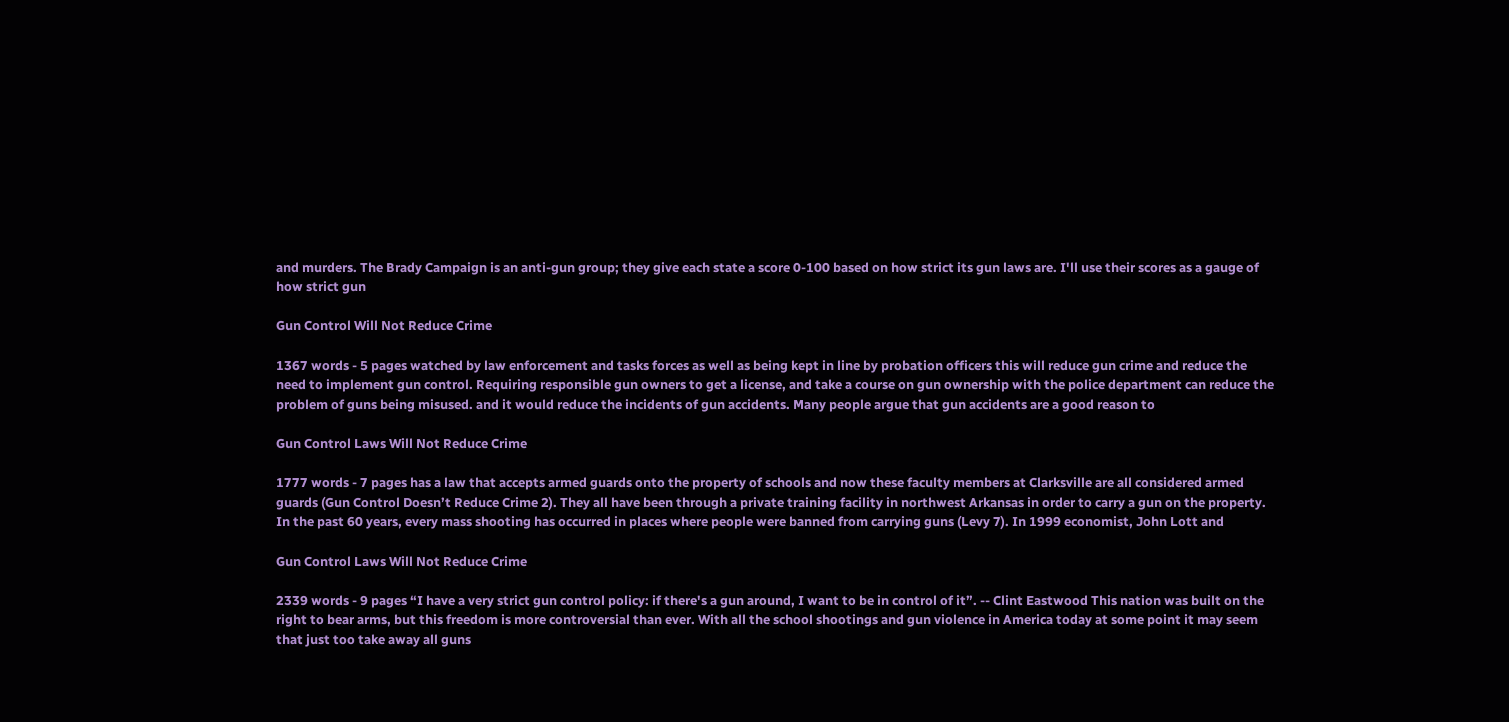and murders. The Brady Campaign is an anti-gun group; they give each state a score 0-100 based on how strict its gun laws are. I'll use their scores as a gauge of how strict gun

Gun Control Will Not Reduce Crime

1367 words - 5 pages watched by law enforcement and tasks forces as well as being kept in line by probation officers this will reduce gun crime and reduce the need to implement gun control. Requiring responsible gun owners to get a license, and take a course on gun ownership with the police department can reduce the problem of guns being misused. and it would reduce the incidents of gun accidents. Many people argue that gun accidents are a good reason to

Gun Control Laws Will Not Reduce Crime

1777 words - 7 pages has a law that accepts armed guards onto the property of schools and now these faculty members at Clarksville are all considered armed guards (Gun Control Doesn’t Reduce Crime 2). They all have been through a private training facility in northwest Arkansas in order to carry a gun on the property. In the past 60 years, every mass shooting has occurred in places where people were banned from carrying guns (Levy 7). In 1999 economist, John Lott and

Gun Control Laws Will Not Reduce Crime

2339 words - 9 pages “I have a very strict gun control policy: if there's a gun around, I want to be in control of it”. -- Clint Eastwood This nation was built on the right to bear arms, but this freedom is more controversial than ever. With all the school shootings and gun violence in America today at some point it may seem that just too take away all guns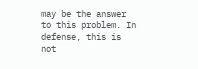may be the answer to this problem. In defense, this is not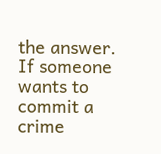the answer. If someone wants to commit a crime